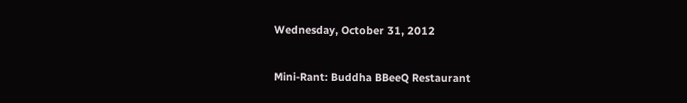Wednesday, October 31, 2012

Mini-Rant: Buddha BBeeQ Restaurant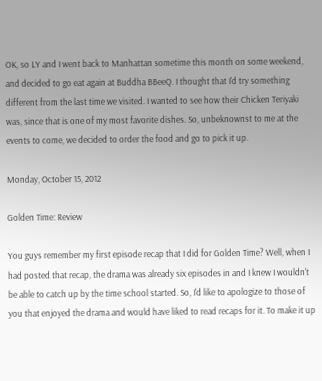OK, so LY and I went back to Manhattan sometime this month on some weekend, and decided to go eat again at Buddha BBeeQ. I thought that I'd try something different from the last time we visited. I wanted to see how their Chicken Teriyaki was, since that is one of my most favorite dishes. So, unbeknownst to me at the events to come, we decided to order the food and go to pick it up.

Monday, October 15, 2012

Golden Time: Review

You guys remember my first episode recap that I did for Golden Time? Well, when I had posted that recap, the drama was already six episodes in and I knew I wouldn't be able to catch up by the time school started. So, I'd like to apologize to those of you that enjoyed the drama and would have liked to read recaps for it. To make it up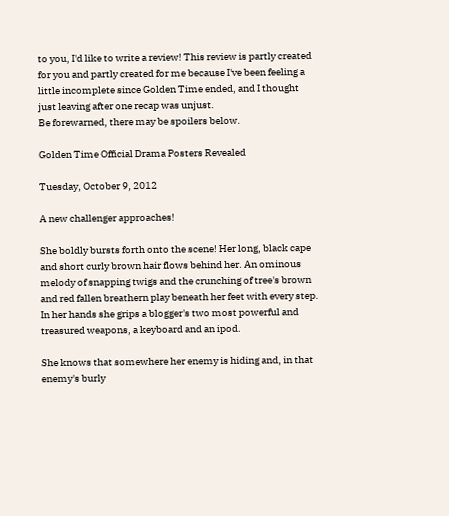to you, I'd like to write a review! This review is partly created for you and partly created for me because I've been feeling a little incomplete since Golden Time ended, and I thought just leaving after one recap was unjust.
Be forewarned, there may be spoilers below.

Golden Time Official Drama Posters Revealed

Tuesday, October 9, 2012

A new challenger approaches!

She boldly bursts forth onto the scene! Her long, black cape and short curly brown hair flows behind her. An ominous melody of snapping twigs and the crunching of tree's brown and red fallen breathern play beneath her feet with every step. In her hands she grips a blogger's two most powerful and treasured weapons, a keyboard and an ipod.

She knows that somewhere her enemy is hiding and, in that enemy's burly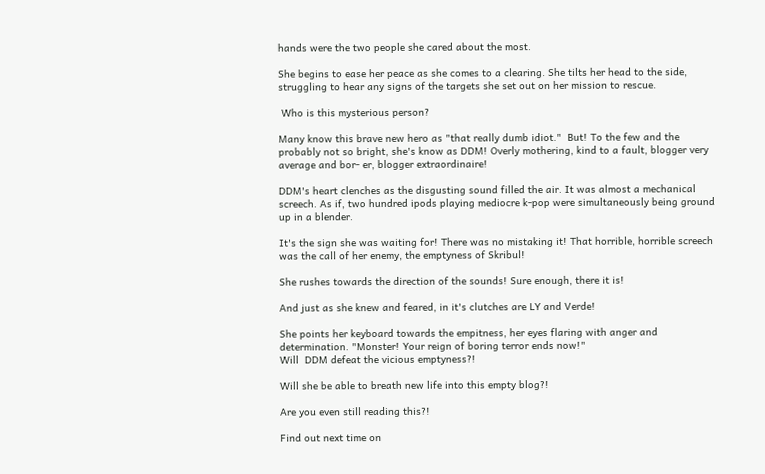hands were the two people she cared about the most.

She begins to ease her peace as she comes to a clearing. She tilts her head to the side, struggling to hear any signs of the targets she set out on her mission to rescue.

 Who is this mysterious person?

Many know this brave new hero as "that really dumb idiot."  But! To the few and the probably not so bright, she's know as DDM! Overly mothering, kind to a fault, blogger very average and bor- er, blogger extraordinaire!

DDM's heart clenches as the disgusting sound filled the air. It was almost a mechanical screech. As if, two hundred ipods playing mediocre k-pop were simultaneously being ground up in a blender.

It's the sign she was waiting for! There was no mistaking it! That horrible, horrible screech was the call of her enemy, the emptyness of Skribul!

She rushes towards the direction of the sounds! Sure enough, there it is!

And just as she knew and feared, in it's clutches are LY and Verde!

She points her keyboard towards the empitness, her eyes flaring with anger and determination. "Monster! Your reign of boring terror ends now!"
Will  DDM defeat the vicious emptyness?!

Will she be able to breath new life into this empty blog?!

Are you even still reading this?!

Find out next time on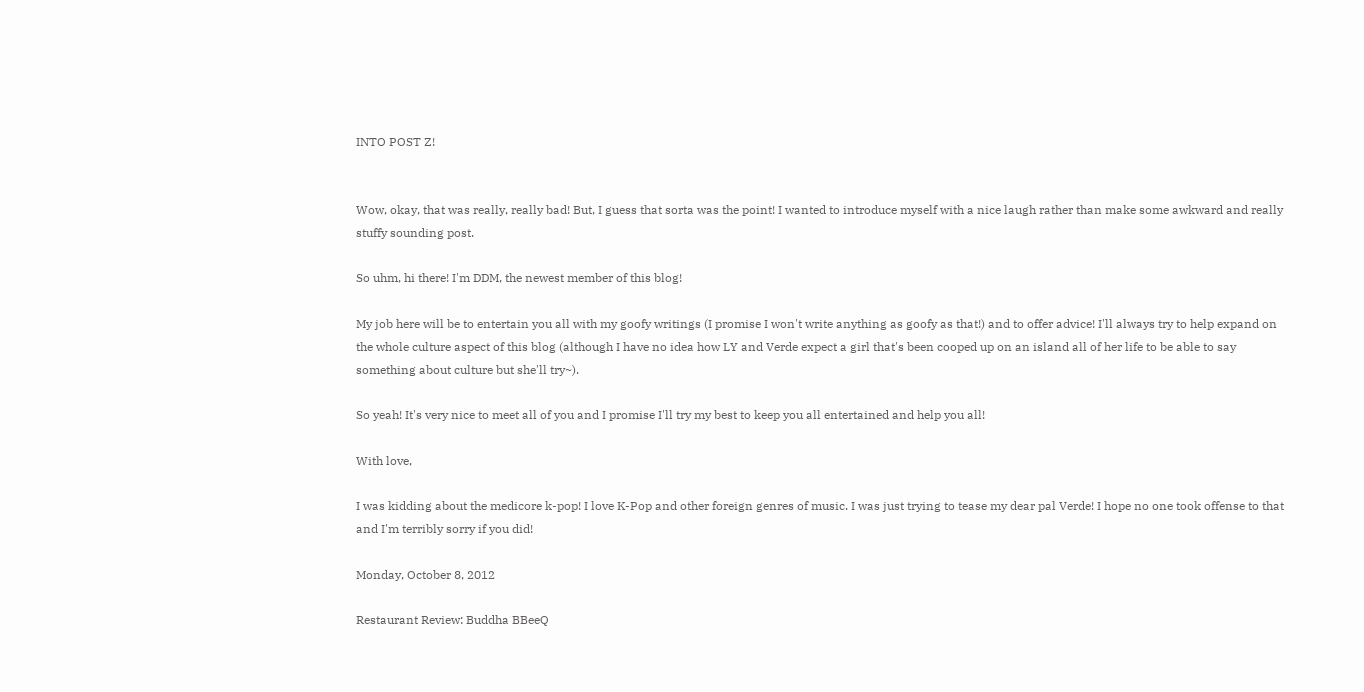INTO POST Z!


Wow, okay, that was really, really bad! But, I guess that sorta was the point! I wanted to introduce myself with a nice laugh rather than make some awkward and really stuffy sounding post.

So uhm, hi there! I'm DDM, the newest member of this blog!

My job here will be to entertain you all with my goofy writings (I promise I won't write anything as goofy as that!) and to offer advice! I'll always try to help expand on the whole culture aspect of this blog (although I have no idea how LY and Verde expect a girl that's been cooped up on an island all of her life to be able to say something about culture but she'll try~).

So yeah! It's very nice to meet all of you and I promise I'll try my best to keep you all entertained and help you all!

With love,

I was kidding about the medicore k-pop! I love K-Pop and other foreign genres of music. I was just trying to tease my dear pal Verde! I hope no one took offense to that and I'm terribly sorry if you did!

Monday, October 8, 2012

Restaurant Review: Buddha BBeeQ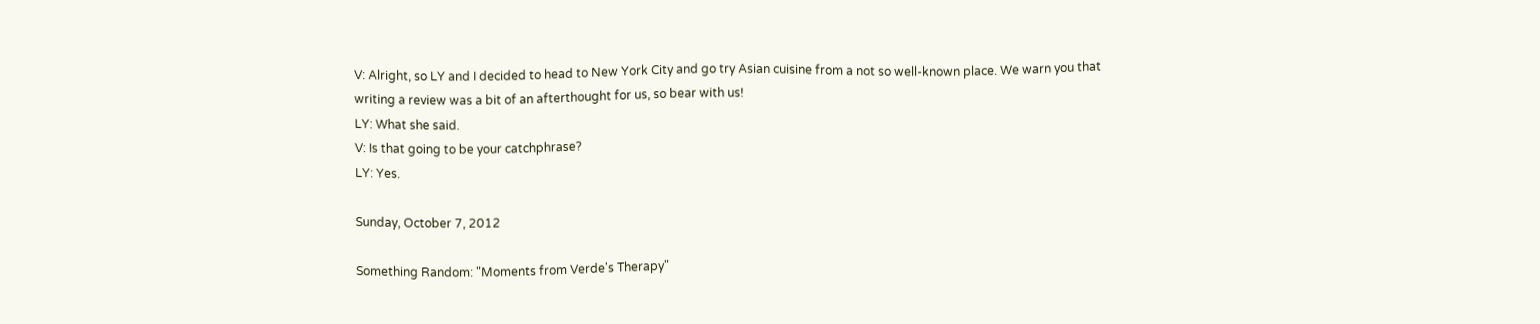V: Alright, so LY and I decided to head to New York City and go try Asian cuisine from a not so well-known place. We warn you that writing a review was a bit of an afterthought for us, so bear with us!
LY: What she said.
V: Is that going to be your catchphrase?
LY: Yes.

Sunday, October 7, 2012

Something Random: "Moments from Verde's Therapy"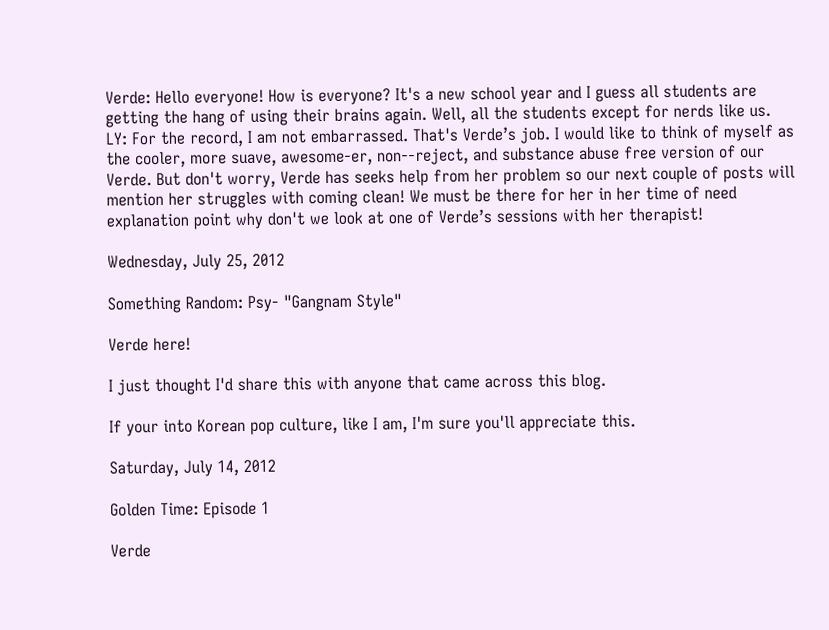Verde: Hello everyone! How is everyone? It's a new school year and I guess all students are getting the hang of using their brains again. Well, all the students except for nerds like us.
LY: For the record, I am not embarrassed. That's Verde’s job. I would like to think of myself as the cooler, more suave, awesome-er, non--reject, and substance abuse free version of our Verde. But don't worry, Verde has seeks help from her problem so our next couple of posts will mention her struggles with coming clean! We must be there for her in her time of need explanation point why don't we look at one of Verde’s sessions with her therapist!

Wednesday, July 25, 2012

Something Random: Psy- "Gangnam Style"

Verde here!

I just thought I'd share this with anyone that came across this blog.

If your into Korean pop culture, like I am, I'm sure you'll appreciate this.

Saturday, July 14, 2012

Golden Time: Episode 1

Verde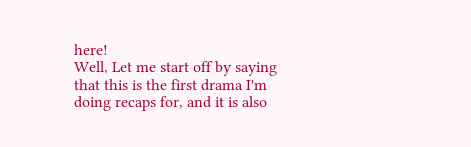here!
Well, Let me start off by saying that this is the first drama I'm doing recaps for, and it is also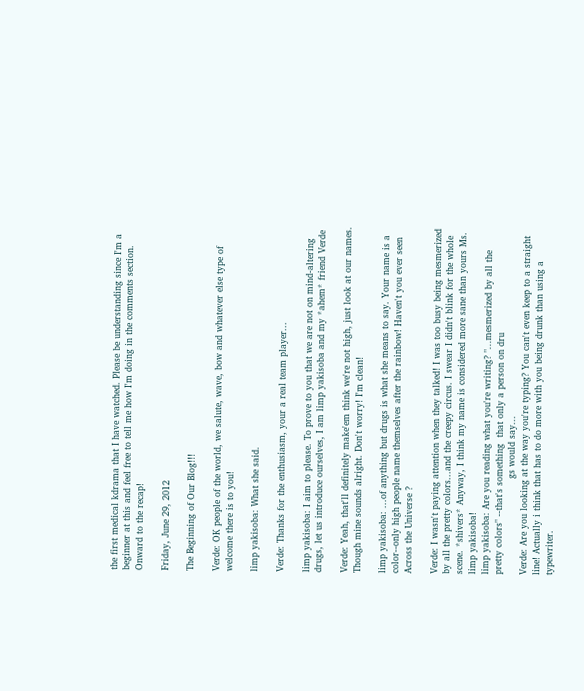the first medical kdrama that I have watched. Please be understanding since I'm a beginner at this and feel free to tell me how I'm doing in the comments section. Onward to the recap!

Friday, June 29, 2012

The Beginning of Our Blog!!!

Verde: OK people of the world, we salute, wave, bow and whatever else type of welcome there is to you!

limp yakisoba: What she said.

Verde: Thanks for the enthusiasm, your a real team player...

limp yakisoba: I aim to please. To prove to you that we are not on mind-altering drugs, let us introduce ourselves, I am limp yakisoba and my *ahem* friend Verde

Verde: Yeah, that'll definitely make'em think we're not high, just look at our names. Though mine sounds alright. Don't worry! I'm clean!

limp yakisoba: ...of anything but drugs is what she means to say. Your name is a color--only high people name themselves after the rainbow! Haven't you ever seen Across the Universe ?

Verde: I wasn't paying attention when they talked! I was too busy being mesmerized by all the pretty colors...and the creepy circus. I swear I didn't blink for the whole scene. *shivers* Anyway, I think my name is considered more sane than yours Ms. limp yakisoba!
limp yakisoba: Are you reading what you're writing? "...mesmerized by all the pretty colors" --that's something  that only a person on dru
                                gs would say...
Verde: Are you looking at the way you're typing? You can't even keep to a straight line! Actually i think that has to do more with you being drunk than using a typewriter.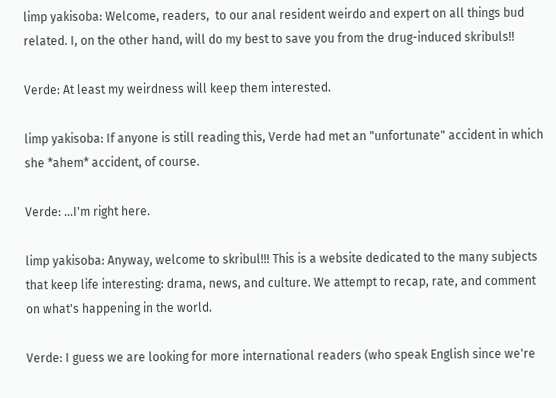limp yakisoba: Welcome, readers,  to our anal resident weirdo and expert on all things bud related. I, on the other hand, will do my best to save you from the drug-induced skribuls!!

Verde: At least my weirdness will keep them interested.

limp yakisoba: If anyone is still reading this, Verde had met an "unfortunate" accident in which she *ahem* accident, of course.

Verde: ...I'm right here.

limp yakisoba: Anyway, welcome to skribul!!! This is a website dedicated to the many subjects that keep life interesting: drama, news, and culture. We attempt to recap, rate, and comment on what's happening in the world.

Verde: I guess we are looking for more international readers (who speak English since we're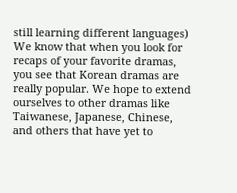still learning different languages) We know that when you look for recaps of your favorite dramas, you see that Korean dramas are really popular. We hope to extend ourselves to other dramas like Taiwanese, Japanese, Chinese, and others that have yet to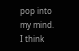pop into my mind. I think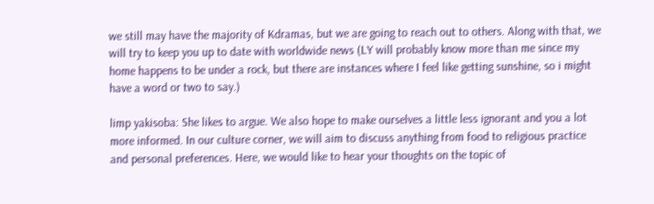we still may have the majority of Kdramas, but we are going to reach out to others. Along with that, we will try to keep you up to date with worldwide news (LY will probably know more than me since my home happens to be under a rock, but there are instances where I feel like getting sunshine, so i might have a word or two to say.)

limp yakisoba: She likes to argue. We also hope to make ourselves a little less ignorant and you a lot more informed. In our culture corner, we will aim to discuss anything from food to religious practice and personal preferences. Here, we would like to hear your thoughts on the topic of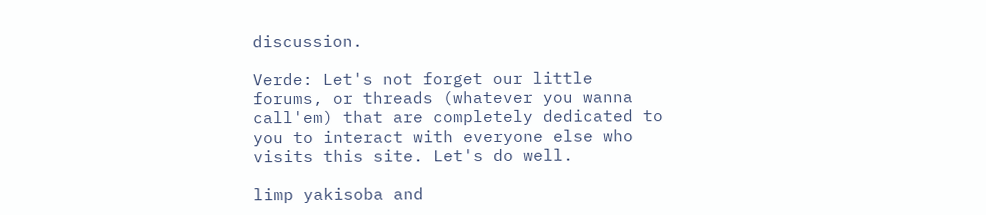discussion.

Verde: Let's not forget our little forums, or threads (whatever you wanna call'em) that are completely dedicated to you to interact with everyone else who visits this site. Let's do well.

limp yakisoba and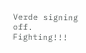Verde signing off. Fighting!!!